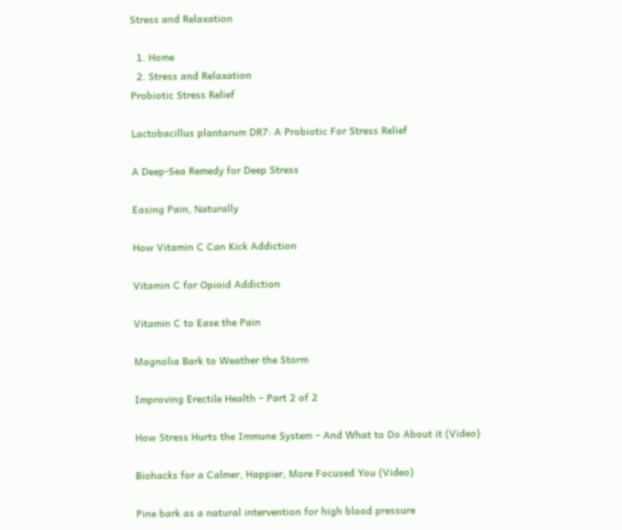Stress and Relaxation

  1. Home
  2. Stress and Relaxation
Probiotic Stress Relief

Lactobacillus plantarum DR7: A Probiotic For Stress Relief

A Deep-Sea Remedy for Deep Stress

Easing Pain, Naturally

How Vitamin C Can Kick Addiction

Vitamin C for Opioid Addiction

Vitamin C to Ease the Pain

Magnolia Bark to Weather the Storm

Improving Erectile Health – Part 2 of 2

How Stress Hurts the Immune System – And What to Do About it (Video)

Biohacks for a Calmer, Happier, More Focused You (Video)

Pine bark as a natural intervention for high blood pressure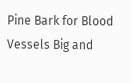Pine Bark for Blood Vessels Big and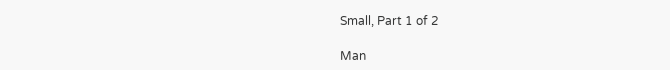Small, Part 1 of 2

Man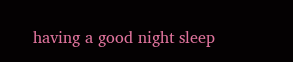having a good night sleep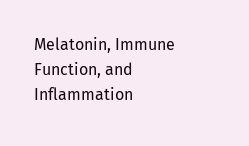Melatonin, Immune Function, and Inflammation